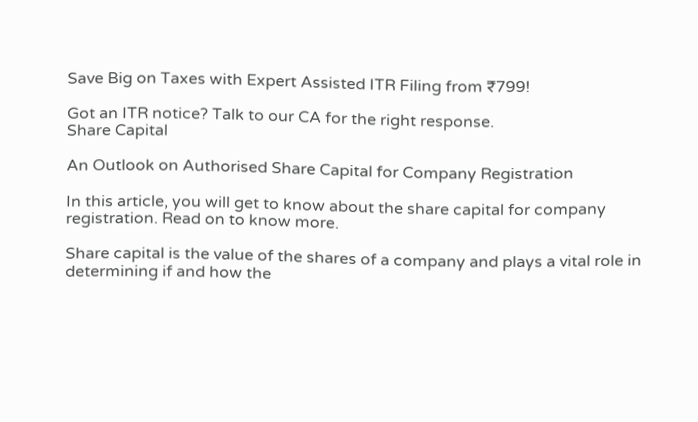Save Big on Taxes with Expert Assisted ITR Filing from ₹799!

Got an ITR notice? Talk to our CA for the right response.
Share Capital

An Outlook on Authorised Share Capital for Company Registration

In this article, you will get to know about the share capital for company registration. Read on to know more.

Share capital is the value of the shares of a company and plays a vital role in determining if and how the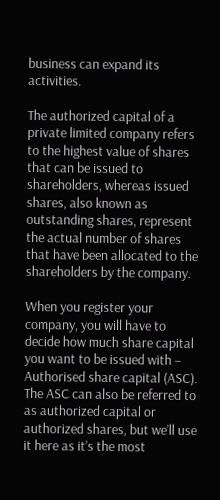business can expand its activities.

The authorized capital of a private limited company refers to the highest value of shares that can be issued to shareholders, whereas issued shares, also known as outstanding shares, represent the actual number of shares that have been allocated to the shareholders by the company.

When you register your company, you will have to decide how much share capital you want to be issued with – Authorised share capital (ASC). The ASC can also be referred to as authorized capital or authorized shares, but we’ll use it here as it’s the most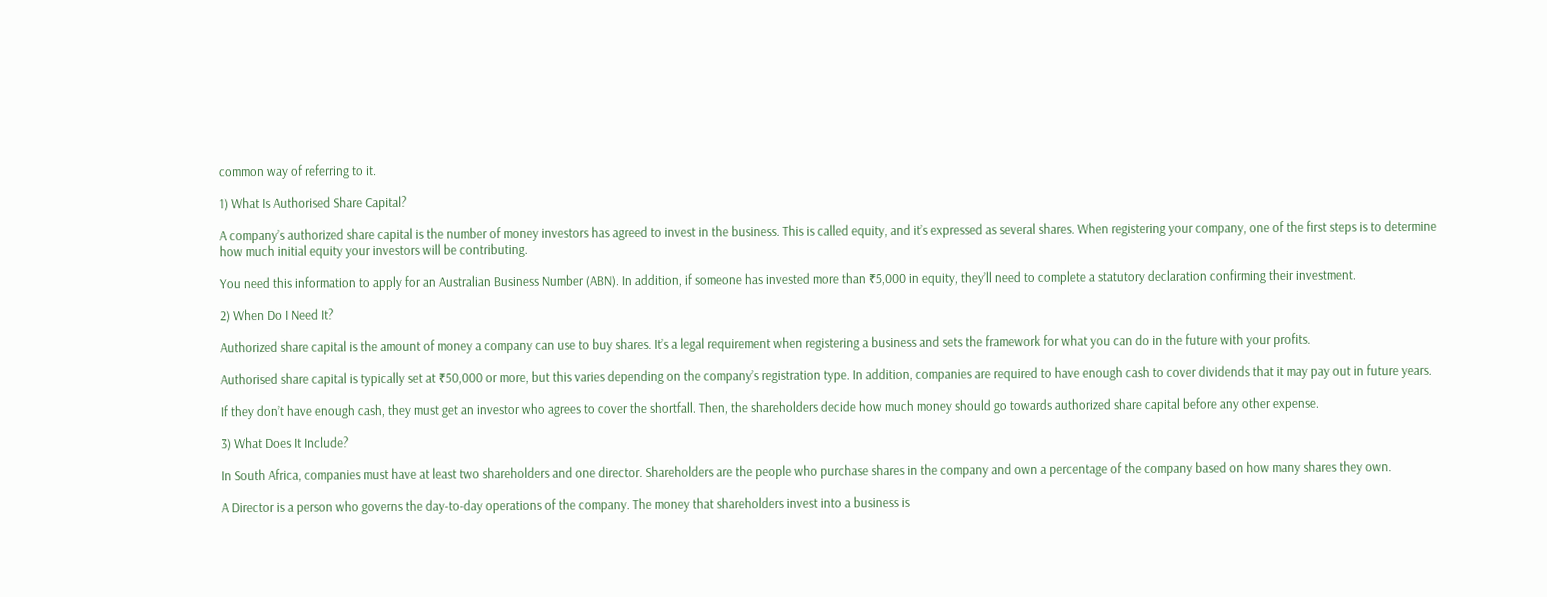common way of referring to it.

1) What Is Authorised Share Capital?

A company’s authorized share capital is the number of money investors has agreed to invest in the business. This is called equity, and it’s expressed as several shares. When registering your company, one of the first steps is to determine how much initial equity your investors will be contributing.

You need this information to apply for an Australian Business Number (ABN). In addition, if someone has invested more than ₹5,000 in equity, they’ll need to complete a statutory declaration confirming their investment.

2) When Do I Need It?

Authorized share capital is the amount of money a company can use to buy shares. It’s a legal requirement when registering a business and sets the framework for what you can do in the future with your profits.

Authorised share capital is typically set at ₹50,000 or more, but this varies depending on the company’s registration type. In addition, companies are required to have enough cash to cover dividends that it may pay out in future years.

If they don’t have enough cash, they must get an investor who agrees to cover the shortfall. Then, the shareholders decide how much money should go towards authorized share capital before any other expense.

3) What Does It Include?

In South Africa, companies must have at least two shareholders and one director. Shareholders are the people who purchase shares in the company and own a percentage of the company based on how many shares they own.

A Director is a person who governs the day-to-day operations of the company. The money that shareholders invest into a business is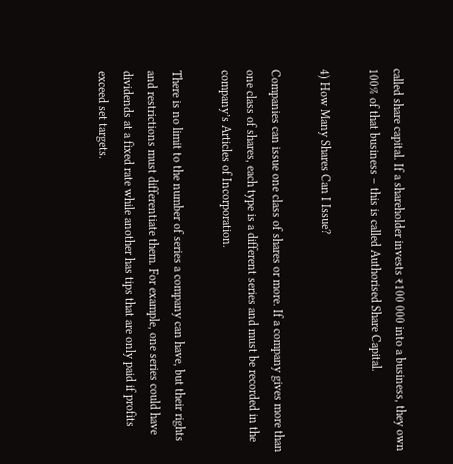called share capital. If a shareholder invests ₹100 000 into a business, they own 100% of that business – this is called Authorised Share Capital.

4) How Many Shares Can I Issue?

Companies can issue one class of shares or more. If a company gives more than one class of shares, each type is a different series and must be recorded in the company’s Articles of Incorporation.

There is no limit to the number of series a company can have, but their rights and restrictions must differentiate them. For example, one series could have dividends at a fixed rate while another has tips that are only paid if profits exceed set targets.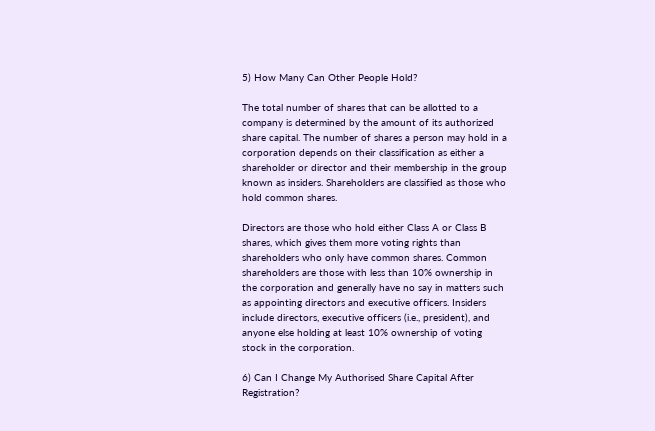5) How Many Can Other People Hold?

The total number of shares that can be allotted to a company is determined by the amount of its authorized share capital. The number of shares a person may hold in a corporation depends on their classification as either a shareholder or director and their membership in the group known as insiders. Shareholders are classified as those who hold common shares.

Directors are those who hold either Class A or Class B shares, which gives them more voting rights than shareholders who only have common shares. Common shareholders are those with less than 10% ownership in the corporation and generally have no say in matters such as appointing directors and executive officers. Insiders include directors, executive officers (i.e., president), and anyone else holding at least 10% ownership of voting stock in the corporation.

6) Can I Change My Authorised Share Capital After Registration?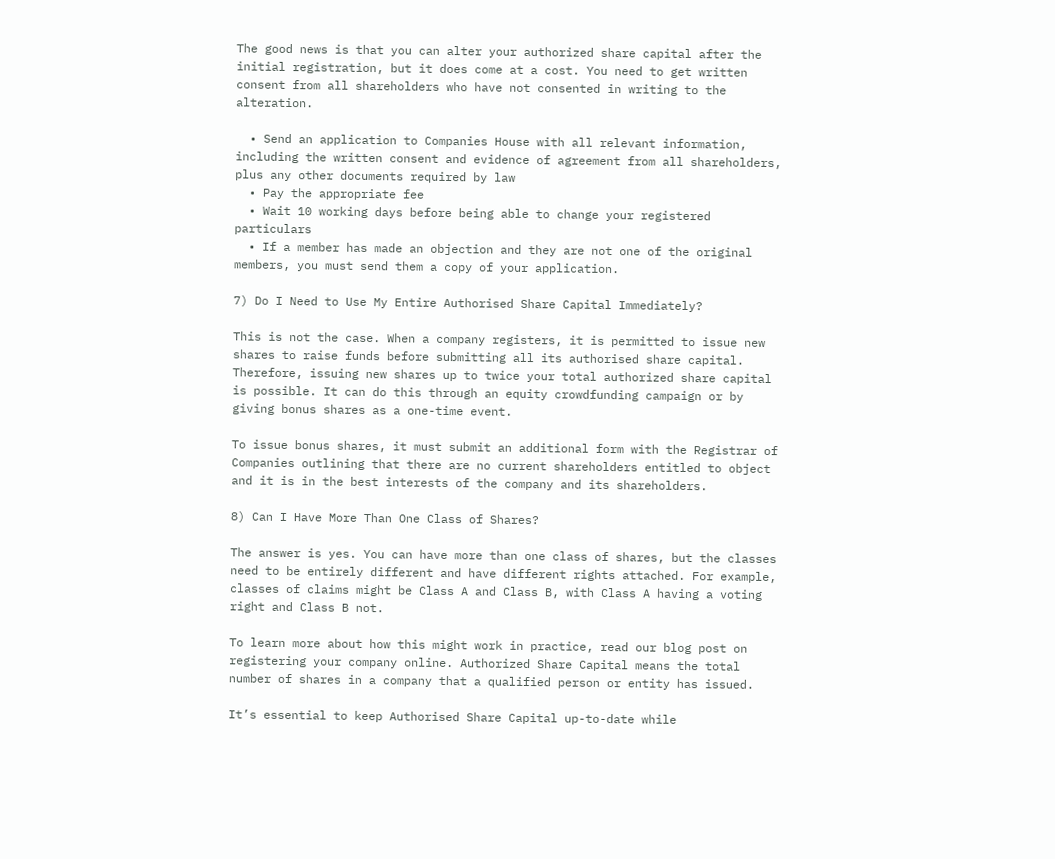The good news is that you can alter your authorized share capital after the initial registration, but it does come at a cost. You need to get written consent from all shareholders who have not consented in writing to the alteration.

  • Send an application to Companies House with all relevant information, including the written consent and evidence of agreement from all shareholders, plus any other documents required by law
  • Pay the appropriate fee
  • Wait 10 working days before being able to change your registered particulars
  • If a member has made an objection and they are not one of the original members, you must send them a copy of your application.

7) Do I Need to Use My Entire Authorised Share Capital Immediately?

This is not the case. When a company registers, it is permitted to issue new shares to raise funds before submitting all its authorised share capital. Therefore, issuing new shares up to twice your total authorized share capital is possible. It can do this through an equity crowdfunding campaign or by giving bonus shares as a one-time event.

To issue bonus shares, it must submit an additional form with the Registrar of Companies outlining that there are no current shareholders entitled to object and it is in the best interests of the company and its shareholders.

8) Can I Have More Than One Class of Shares?

The answer is yes. You can have more than one class of shares, but the classes need to be entirely different and have different rights attached. For example, classes of claims might be Class A and Class B, with Class A having a voting right and Class B not.

To learn more about how this might work in practice, read our blog post on registering your company online. Authorized Share Capital means the total number of shares in a company that a qualified person or entity has issued.

It’s essential to keep Authorised Share Capital up-to-date while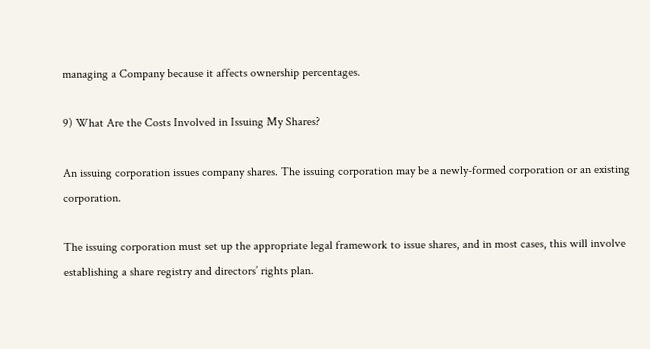managing a Company because it affects ownership percentages.

9) What Are the Costs Involved in Issuing My Shares?

An issuing corporation issues company shares. The issuing corporation may be a newly-formed corporation or an existing corporation.

The issuing corporation must set up the appropriate legal framework to issue shares, and in most cases, this will involve establishing a share registry and directors’ rights plan.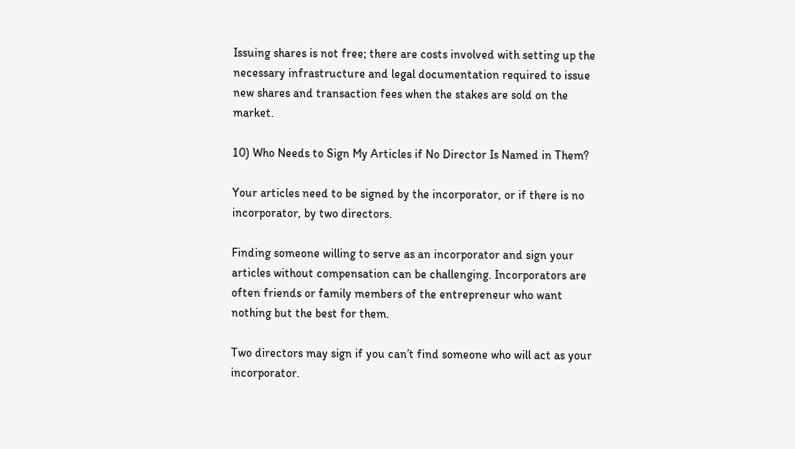Issuing shares is not free; there are costs involved with setting up the necessary infrastructure and legal documentation required to issue new shares and transaction fees when the stakes are sold on the market.

10) Who Needs to Sign My Articles if No Director Is Named in Them?

Your articles need to be signed by the incorporator, or if there is no incorporator, by two directors.

Finding someone willing to serve as an incorporator and sign your articles without compensation can be challenging. Incorporators are often friends or family members of the entrepreneur who want nothing but the best for them.

Two directors may sign if you can’t find someone who will act as your incorporator.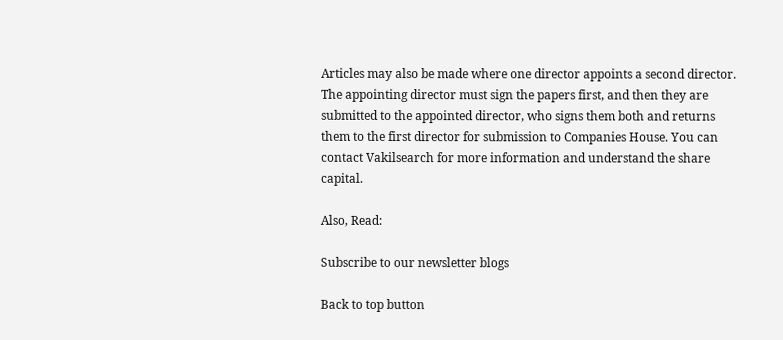Articles may also be made where one director appoints a second director. The appointing director must sign the papers first, and then they are submitted to the appointed director, who signs them both and returns them to the first director for submission to Companies House. You can contact Vakilsearch for more information and understand the share capital.

Also, Read:

Subscribe to our newsletter blogs

Back to top button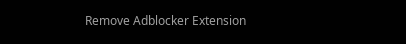Remove Adblocker Extension